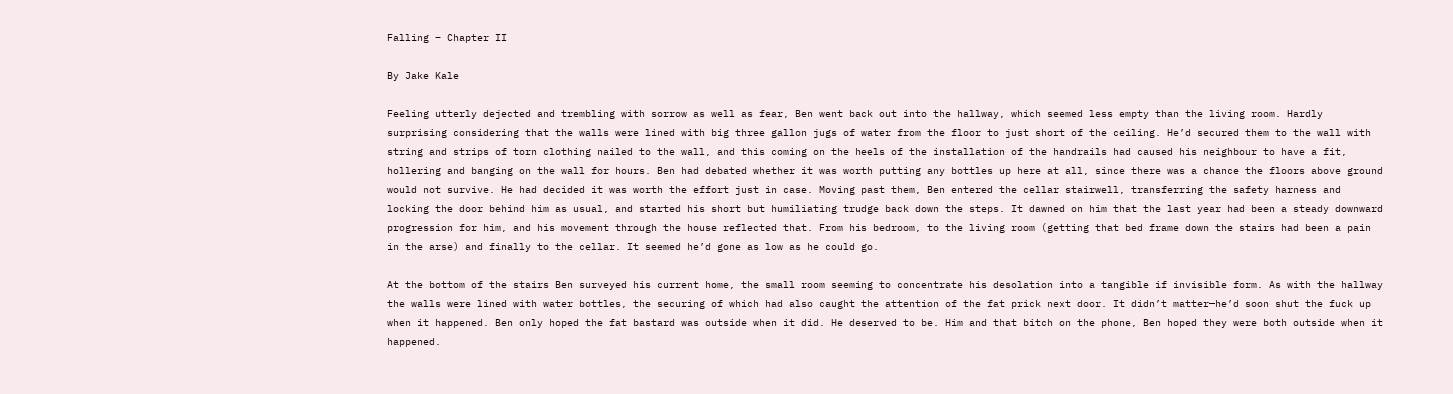Falling – Chapter II

By Jake Kale

Feeling utterly dejected and trembling with sorrow as well as fear, Ben went back out into the hallway, which seemed less empty than the living room. Hardly surprising considering that the walls were lined with big three gallon jugs of water from the floor to just short of the ceiling. He’d secured them to the wall with string and strips of torn clothing nailed to the wall, and this coming on the heels of the installation of the handrails had caused his neighbour to have a fit, hollering and banging on the wall for hours. Ben had debated whether it was worth putting any bottles up here at all, since there was a chance the floors above ground would not survive. He had decided it was worth the effort just in case. Moving past them, Ben entered the cellar stairwell, transferring the safety harness and locking the door behind him as usual, and started his short but humiliating trudge back down the steps. It dawned on him that the last year had been a steady downward progression for him, and his movement through the house reflected that. From his bedroom, to the living room (getting that bed frame down the stairs had been a pain in the arse) and finally to the cellar. It seemed he’d gone as low as he could go.

At the bottom of the stairs Ben surveyed his current home, the small room seeming to concentrate his desolation into a tangible if invisible form. As with the hallway the walls were lined with water bottles, the securing of which had also caught the attention of the fat prick next door. It didn’t matter—he’d soon shut the fuck up when it happened. Ben only hoped the fat bastard was outside when it did. He deserved to be. Him and that bitch on the phone, Ben hoped they were both outside when it happened.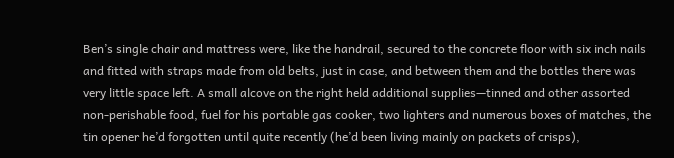Ben’s single chair and mattress were, like the handrail, secured to the concrete floor with six inch nails and fitted with straps made from old belts, just in case, and between them and the bottles there was very little space left. A small alcove on the right held additional supplies—tinned and other assorted non-perishable food, fuel for his portable gas cooker, two lighters and numerous boxes of matches, the tin opener he’d forgotten until quite recently (he’d been living mainly on packets of crisps),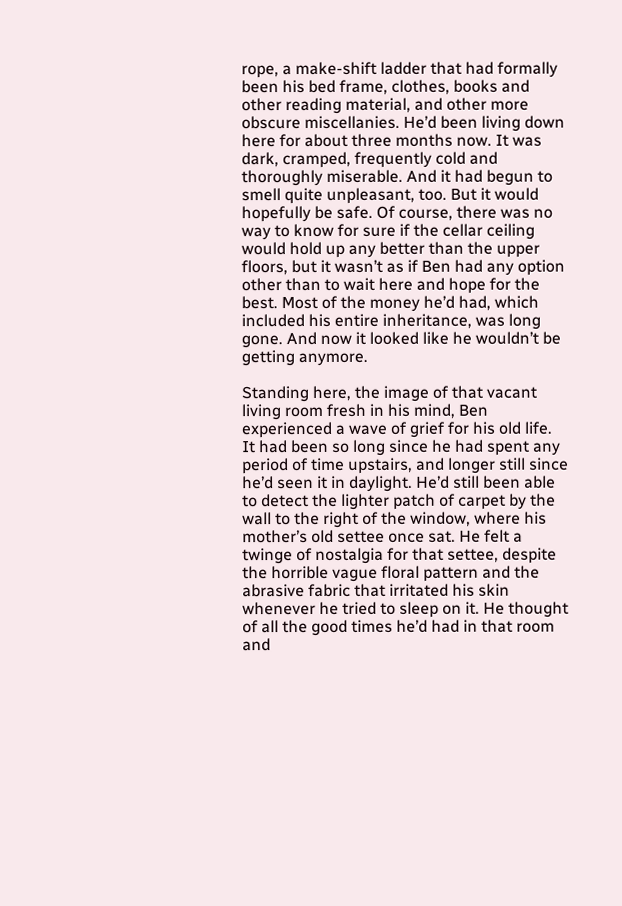rope, a make-shift ladder that had formally been his bed frame, clothes, books and other reading material, and other more obscure miscellanies. He’d been living down here for about three months now. It was dark, cramped, frequently cold and thoroughly miserable. And it had begun to smell quite unpleasant, too. But it would hopefully be safe. Of course, there was no way to know for sure if the cellar ceiling would hold up any better than the upper floors, but it wasn’t as if Ben had any option other than to wait here and hope for the best. Most of the money he’d had, which included his entire inheritance, was long gone. And now it looked like he wouldn’t be getting anymore.

Standing here, the image of that vacant living room fresh in his mind, Ben experienced a wave of grief for his old life. It had been so long since he had spent any period of time upstairs, and longer still since he’d seen it in daylight. He’d still been able to detect the lighter patch of carpet by the wall to the right of the window, where his mother’s old settee once sat. He felt a twinge of nostalgia for that settee, despite the horrible vague floral pattern and the abrasive fabric that irritated his skin whenever he tried to sleep on it. He thought of all the good times he’d had in that room and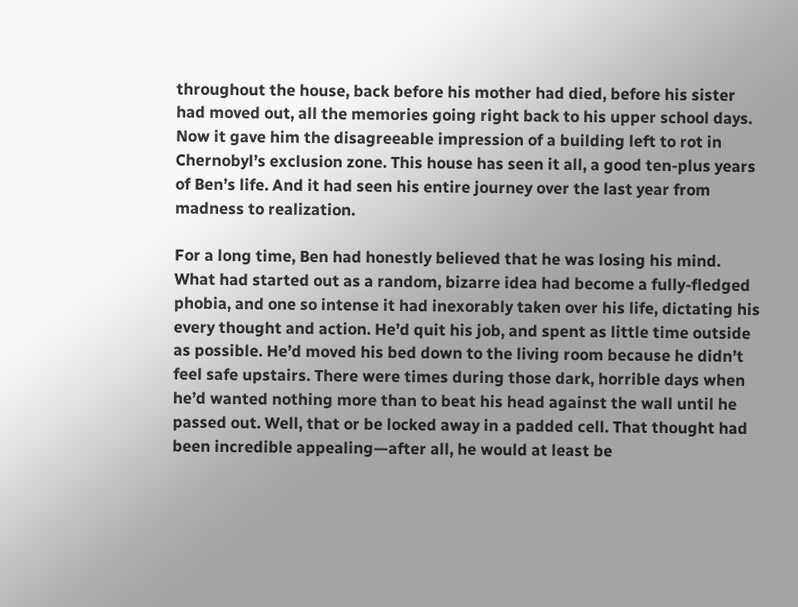throughout the house, back before his mother had died, before his sister had moved out, all the memories going right back to his upper school days. Now it gave him the disagreeable impression of a building left to rot in Chernobyl’s exclusion zone. This house has seen it all, a good ten-plus years of Ben’s life. And it had seen his entire journey over the last year from madness to realization.

For a long time, Ben had honestly believed that he was losing his mind. What had started out as a random, bizarre idea had become a fully-fledged phobia, and one so intense it had inexorably taken over his life, dictating his every thought and action. He’d quit his job, and spent as little time outside as possible. He’d moved his bed down to the living room because he didn’t feel safe upstairs. There were times during those dark, horrible days when he’d wanted nothing more than to beat his head against the wall until he passed out. Well, that or be locked away in a padded cell. That thought had been incredible appealing—after all, he would at least be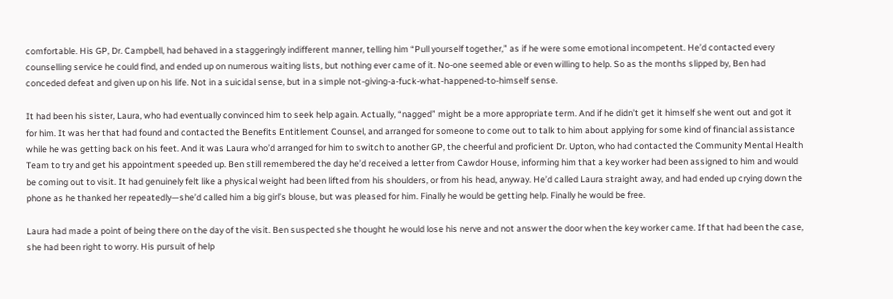comfortable. His GP, Dr. Campbell, had behaved in a staggeringly indifferent manner, telling him “Pull yourself together,” as if he were some emotional incompetent. He’d contacted every counselling service he could find, and ended up on numerous waiting lists, but nothing ever came of it. No-one seemed able or even willing to help. So as the months slipped by, Ben had conceded defeat and given up on his life. Not in a suicidal sense, but in a simple not-giving-a-fuck-what-happened-to-himself sense.

It had been his sister, Laura, who had eventually convinced him to seek help again. Actually, “nagged” might be a more appropriate term. And if he didn’t get it himself she went out and got it for him. It was her that had found and contacted the Benefits Entitlement Counsel, and arranged for someone to come out to talk to him about applying for some kind of financial assistance while he was getting back on his feet. And it was Laura who’d arranged for him to switch to another GP, the cheerful and proficient Dr. Upton, who had contacted the Community Mental Health Team to try and get his appointment speeded up. Ben still remembered the day he’d received a letter from Cawdor House, informing him that a key worker had been assigned to him and would be coming out to visit. It had genuinely felt like a physical weight had been lifted from his shoulders, or from his head, anyway. He’d called Laura straight away, and had ended up crying down the phone as he thanked her repeatedly—she’d called him a big girl’s blouse, but was pleased for him. Finally he would be getting help. Finally he would be free.

Laura had made a point of being there on the day of the visit. Ben suspected she thought he would lose his nerve and not answer the door when the key worker came. If that had been the case, she had been right to worry. His pursuit of help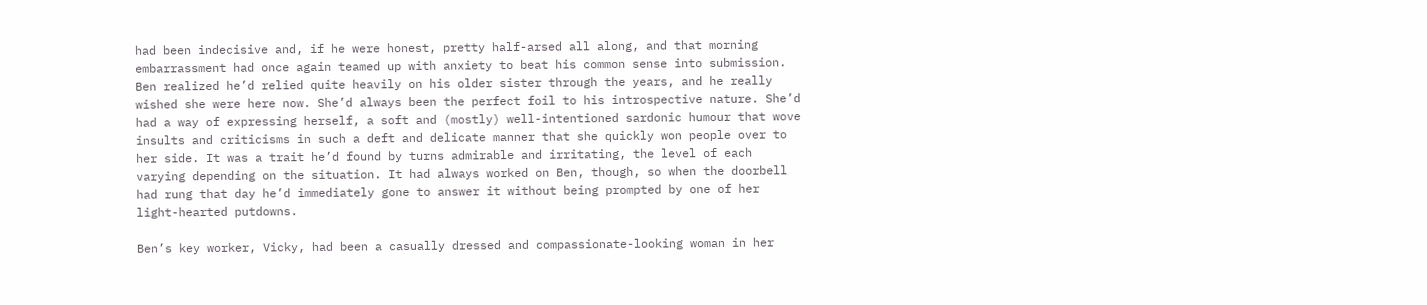had been indecisive and, if he were honest, pretty half-arsed all along, and that morning embarrassment had once again teamed up with anxiety to beat his common sense into submission. Ben realized he’d relied quite heavily on his older sister through the years, and he really wished she were here now. She’d always been the perfect foil to his introspective nature. She’d had a way of expressing herself, a soft and (mostly) well-intentioned sardonic humour that wove insults and criticisms in such a deft and delicate manner that she quickly won people over to her side. It was a trait he’d found by turns admirable and irritating, the level of each varying depending on the situation. It had always worked on Ben, though, so when the doorbell had rung that day he’d immediately gone to answer it without being prompted by one of her light-hearted putdowns.

Ben’s key worker, Vicky, had been a casually dressed and compassionate-looking woman in her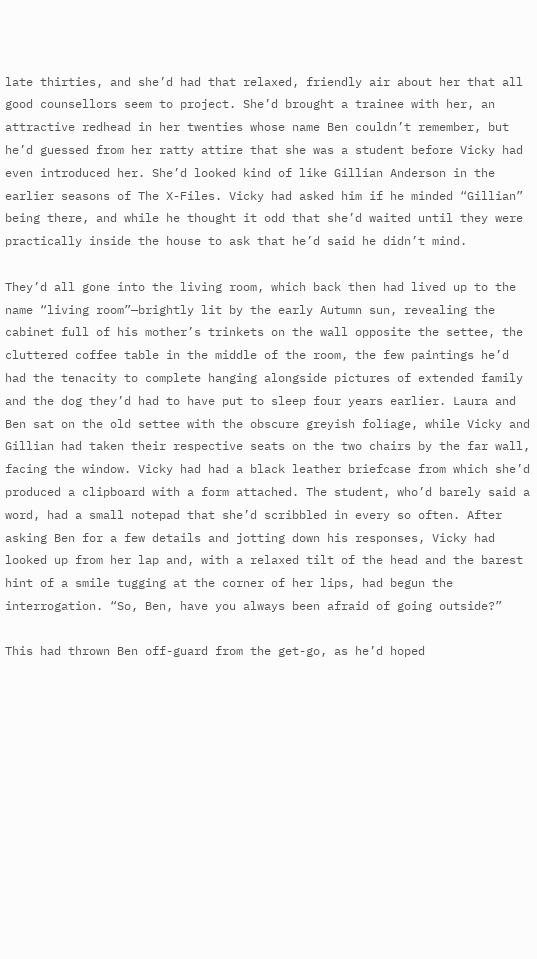late thirties, and she’d had that relaxed, friendly air about her that all good counsellors seem to project. She’d brought a trainee with her, an attractive redhead in her twenties whose name Ben couldn’t remember, but he’d guessed from her ratty attire that she was a student before Vicky had even introduced her. She’d looked kind of like Gillian Anderson in the earlier seasons of The X-Files. Vicky had asked him if he minded “Gillian” being there, and while he thought it odd that she’d waited until they were practically inside the house to ask that he’d said he didn’t mind.

They’d all gone into the living room, which back then had lived up to the name “living room”—brightly lit by the early Autumn sun, revealing the cabinet full of his mother’s trinkets on the wall opposite the settee, the cluttered coffee table in the middle of the room, the few paintings he’d had the tenacity to complete hanging alongside pictures of extended family and the dog they’d had to have put to sleep four years earlier. Laura and Ben sat on the old settee with the obscure greyish foliage, while Vicky and Gillian had taken their respective seats on the two chairs by the far wall, facing the window. Vicky had had a black leather briefcase from which she’d produced a clipboard with a form attached. The student, who’d barely said a word, had a small notepad that she’d scribbled in every so often. After asking Ben for a few details and jotting down his responses, Vicky had looked up from her lap and, with a relaxed tilt of the head and the barest hint of a smile tugging at the corner of her lips, had begun the interrogation. “So, Ben, have you always been afraid of going outside?”

This had thrown Ben off-guard from the get-go, as he’d hoped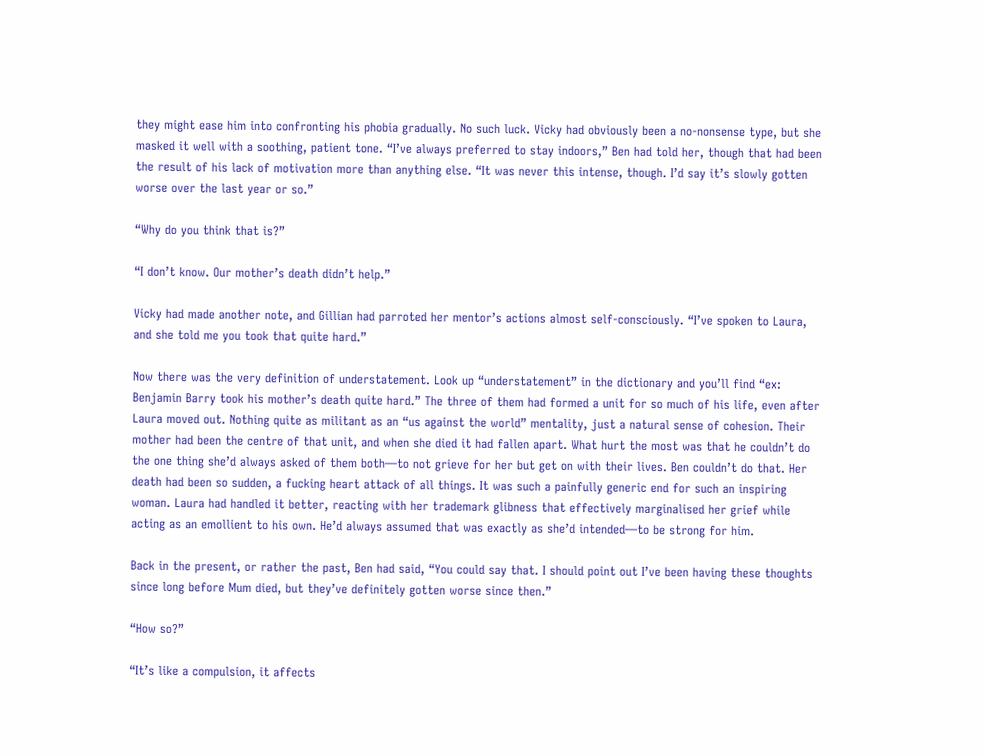they might ease him into confronting his phobia gradually. No such luck. Vicky had obviously been a no-nonsense type, but she masked it well with a soothing, patient tone. “I’ve always preferred to stay indoors,” Ben had told her, though that had been the result of his lack of motivation more than anything else. “It was never this intense, though. I’d say it’s slowly gotten worse over the last year or so.”

“Why do you think that is?”

“I don’t know. Our mother’s death didn’t help.”

Vicky had made another note, and Gillian had parroted her mentor’s actions almost self-consciously. “I’ve spoken to Laura, and she told me you took that quite hard.”

Now there was the very definition of understatement. Look up “understatement” in the dictionary and you’ll find “ex: Benjamin Barry took his mother’s death quite hard.” The three of them had formed a unit for so much of his life, even after Laura moved out. Nothing quite as militant as an “us against the world” mentality, just a natural sense of cohesion. Their mother had been the centre of that unit, and when she died it had fallen apart. What hurt the most was that he couldn’t do the one thing she’d always asked of them both—to not grieve for her but get on with their lives. Ben couldn’t do that. Her death had been so sudden, a fucking heart attack of all things. It was such a painfully generic end for such an inspiring woman. Laura had handled it better, reacting with her trademark glibness that effectively marginalised her grief while acting as an emollient to his own. He’d always assumed that was exactly as she’d intended—to be strong for him.

Back in the present, or rather the past, Ben had said, “You could say that. I should point out I’ve been having these thoughts since long before Mum died, but they’ve definitely gotten worse since then.”

“How so?”

“It’s like a compulsion, it affects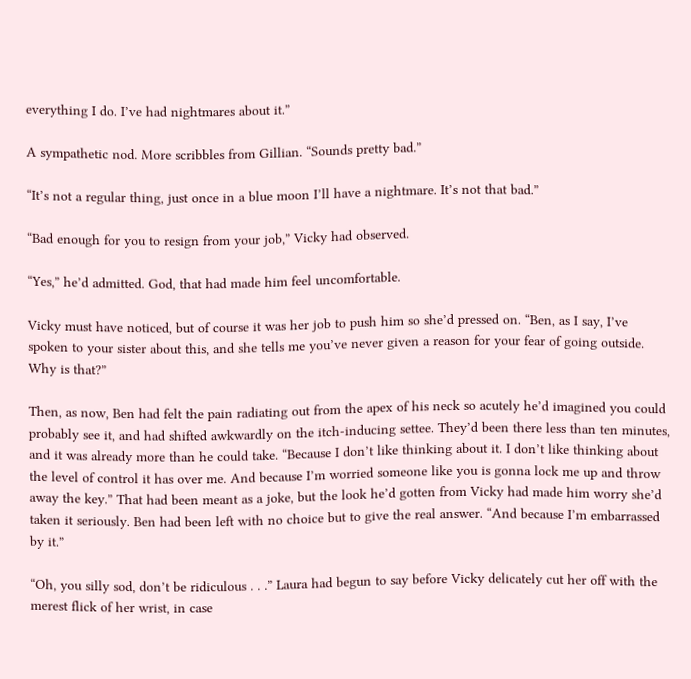everything I do. I’ve had nightmares about it.”

A sympathetic nod. More scribbles from Gillian. “Sounds pretty bad.”

“It’s not a regular thing, just once in a blue moon I’ll have a nightmare. It’s not that bad.”

“Bad enough for you to resign from your job,” Vicky had observed.

“Yes,” he’d admitted. God, that had made him feel uncomfortable.

Vicky must have noticed, but of course it was her job to push him so she’d pressed on. “Ben, as I say, I’ve spoken to your sister about this, and she tells me you’ve never given a reason for your fear of going outside. Why is that?”

Then, as now, Ben had felt the pain radiating out from the apex of his neck so acutely he’d imagined you could probably see it, and had shifted awkwardly on the itch-inducing settee. They’d been there less than ten minutes, and it was already more than he could take. “Because I don’t like thinking about it. I don’t like thinking about the level of control it has over me. And because I’m worried someone like you is gonna lock me up and throw away the key.” That had been meant as a joke, but the look he’d gotten from Vicky had made him worry she’d taken it seriously. Ben had been left with no choice but to give the real answer. “And because I’m embarrassed by it.”

“Oh, you silly sod, don’t be ridiculous . . .” Laura had begun to say before Vicky delicately cut her off with the merest flick of her wrist, in case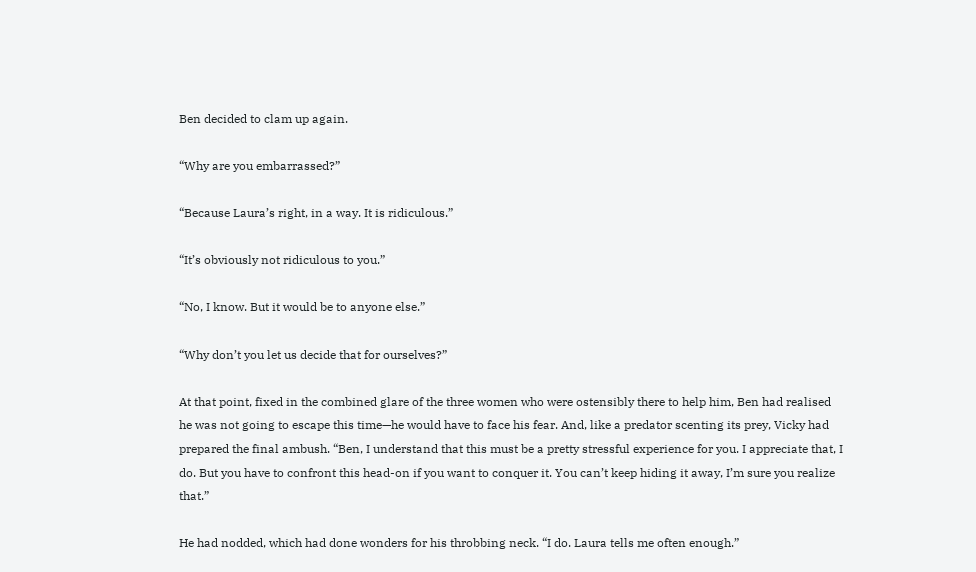Ben decided to clam up again.

“Why are you embarrassed?”

“Because Laura’s right, in a way. It is ridiculous.”

“It’s obviously not ridiculous to you.”

“No, I know. But it would be to anyone else.”

“Why don’t you let us decide that for ourselves?”

At that point, fixed in the combined glare of the three women who were ostensibly there to help him, Ben had realised he was not going to escape this time—he would have to face his fear. And, like a predator scenting its prey, Vicky had prepared the final ambush. “Ben, I understand that this must be a pretty stressful experience for you. I appreciate that, I do. But you have to confront this head-on if you want to conquer it. You can’t keep hiding it away, I’m sure you realize that.”

He had nodded, which had done wonders for his throbbing neck. “I do. Laura tells me often enough.”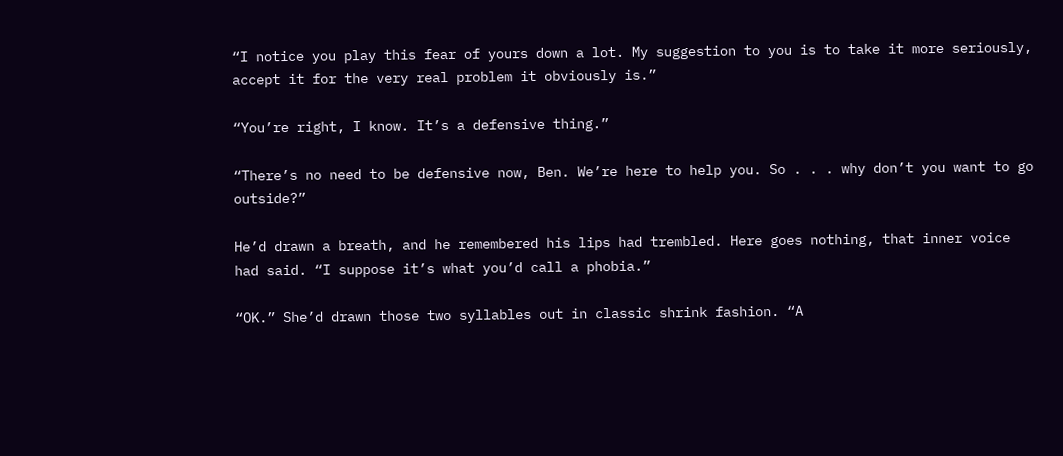“I notice you play this fear of yours down a lot. My suggestion to you is to take it more seriously, accept it for the very real problem it obviously is.”

“You’re right, I know. It’s a defensive thing.”

“There’s no need to be defensive now, Ben. We’re here to help you. So . . . why don’t you want to go outside?”

He’d drawn a breath, and he remembered his lips had trembled. Here goes nothing, that inner voice had said. “I suppose it’s what you’d call a phobia.”

“OK.” She’d drawn those two syllables out in classic shrink fashion. “A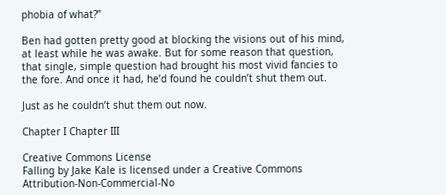phobia of what?”

Ben had gotten pretty good at blocking the visions out of his mind, at least while he was awake. But for some reason that question, that single, simple question had brought his most vivid fancies to the fore. And once it had, he’d found he couldn’t shut them out.

Just as he couldn’t shut them out now.

Chapter I Chapter III

Creative Commons License
Falling by Jake Kale is licensed under a Creative Commons Attribution-Non-Commercial-No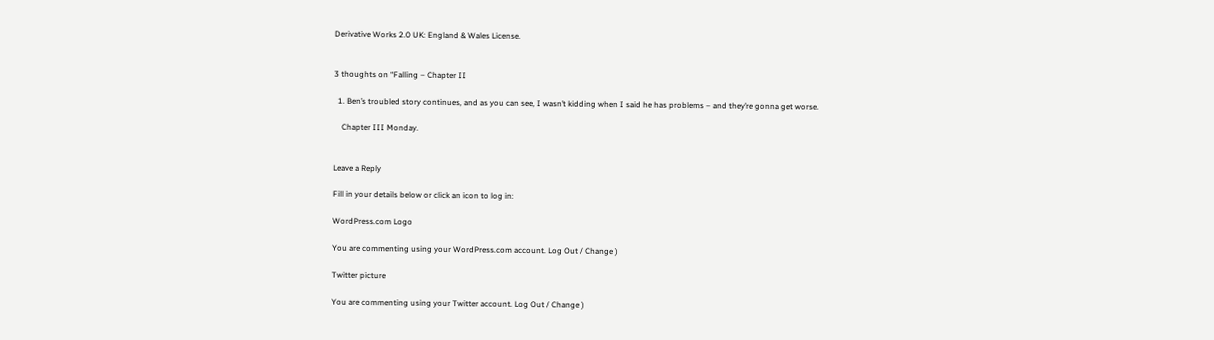Derivative Works 2.0 UK: England & Wales License.


3 thoughts on “Falling – Chapter II

  1. Ben’s troubled story continues, and as you can see, I wasn’t kidding when I said he has problems – and they’re gonna get worse.

    Chapter III Monday.


Leave a Reply

Fill in your details below or click an icon to log in:

WordPress.com Logo

You are commenting using your WordPress.com account. Log Out / Change )

Twitter picture

You are commenting using your Twitter account. Log Out / Change )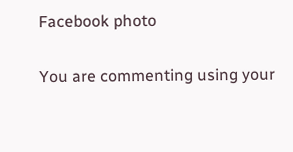Facebook photo

You are commenting using your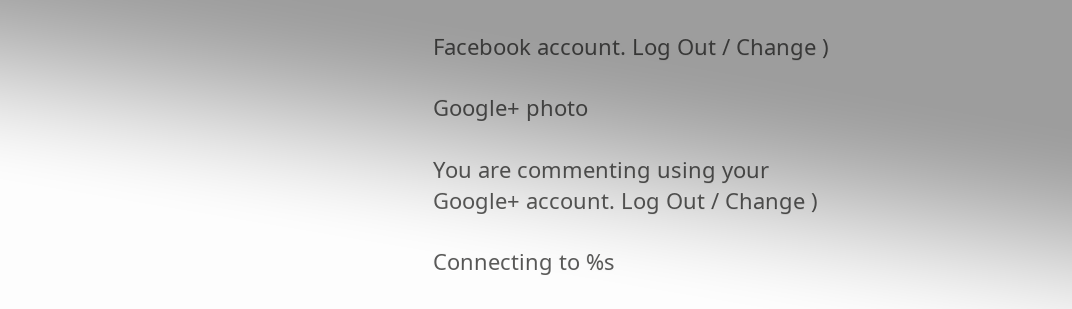Facebook account. Log Out / Change )

Google+ photo

You are commenting using your Google+ account. Log Out / Change )

Connecting to %s